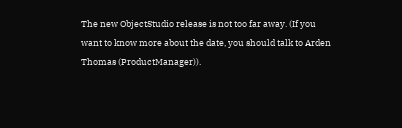The new ObjectStudio release is not too far away. (If you want to know more about the date, you should talk to Arden Thomas (ProductManager)).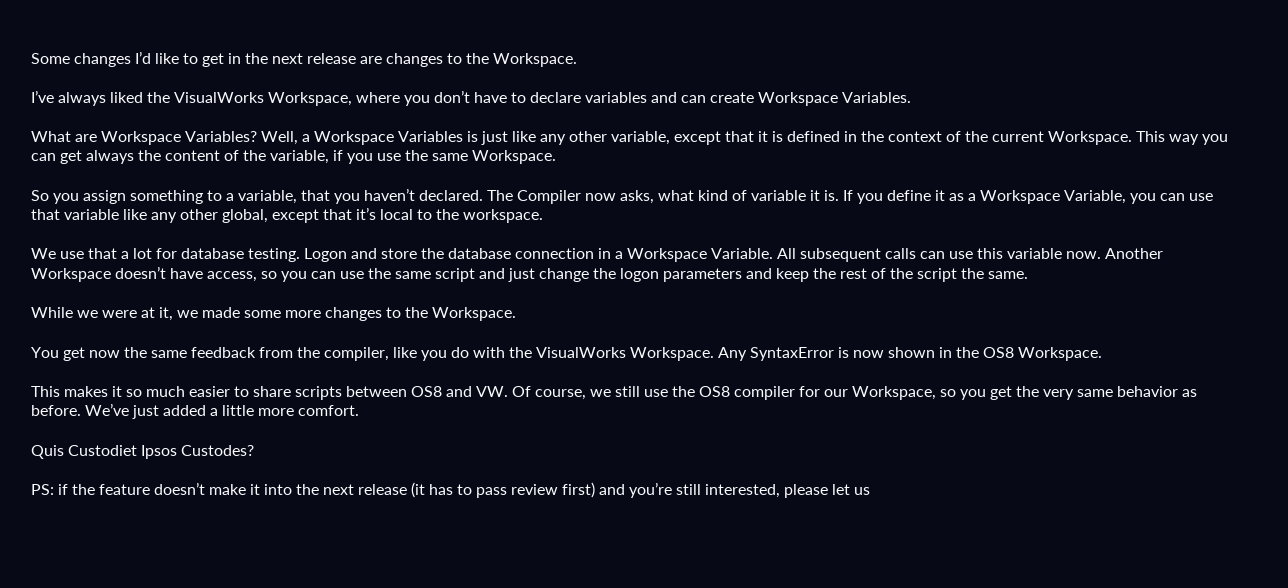Some changes I’d like to get in the next release are changes to the Workspace.

I’ve always liked the VisualWorks Workspace, where you don’t have to declare variables and can create Workspace Variables.

What are Workspace Variables? Well, a Workspace Variables is just like any other variable, except that it is defined in the context of the current Workspace. This way you can get always the content of the variable, if you use the same Workspace.

So you assign something to a variable, that you haven’t declared. The Compiler now asks, what kind of variable it is. If you define it as a Workspace Variable, you can use that variable like any other global, except that it’s local to the workspace.

We use that a lot for database testing. Logon and store the database connection in a Workspace Variable. All subsequent calls can use this variable now. Another Workspace doesn’t have access, so you can use the same script and just change the logon parameters and keep the rest of the script the same.

While we were at it, we made some more changes to the Workspace.

You get now the same feedback from the compiler, like you do with the VisualWorks Workspace. Any SyntaxError is now shown in the OS8 Workspace.

This makes it so much easier to share scripts between OS8 and VW. Of course, we still use the OS8 compiler for our Workspace, so you get the very same behavior as before. We’ve just added a little more comfort.

Quis Custodiet Ipsos Custodes?

PS: if the feature doesn’t make it into the next release (it has to pass review first) and you’re still interested, please let us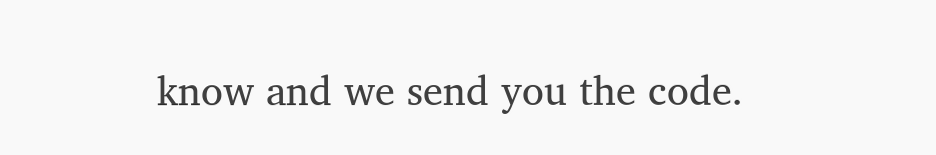know and we send you the code.